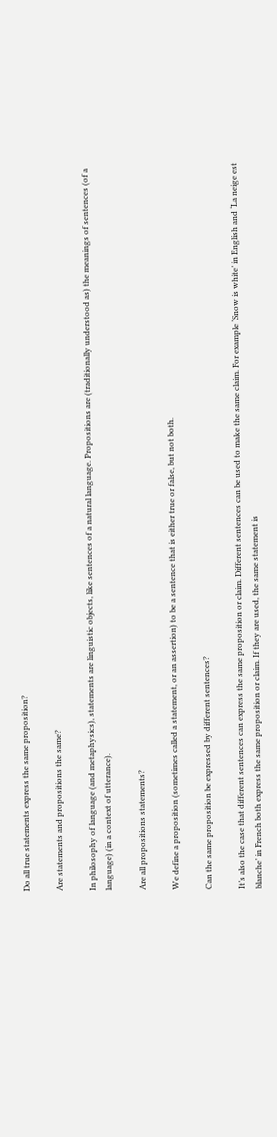Do all true statements express the same proposition?

Are statements and propositions the same?

In philosophy of language (and metaphysics), statements are linguistic objects, like sentences of a natural language. Propositions are (traditionally understood as) the meanings of sentences (of a language) (in a context of utterance).

Are all propositions statements?

We define a proposition (sometimes called a statement, or an assertion) to be a sentence that is either true or false, but not both.

Can the same proposition be expressed by different sentences?

It’s also the case that different sentences can express the same proposition or claim. Different sentences can be used to make the same claim. For example ‘Snow is white’ in English and ‘La neige est blanche’ in French both express the same proposition or claim. If they are used, the same statement is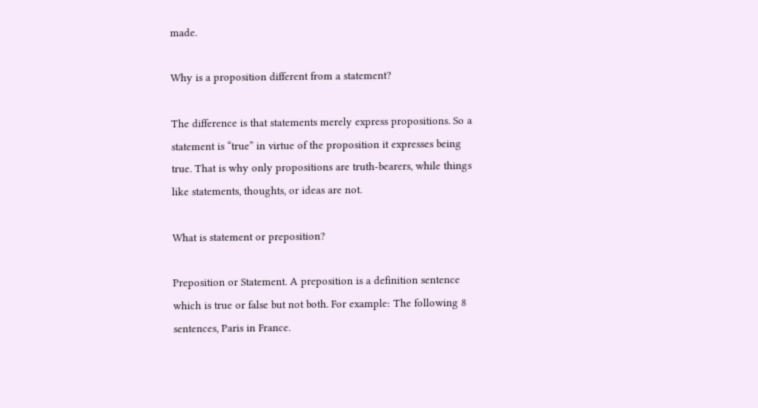made.

Why is a proposition different from a statement?

The difference is that statements merely express propositions. So a statement is “true” in virtue of the proposition it expresses being true. That is why only propositions are truth-bearers, while things like statements, thoughts, or ideas are not.

What is statement or preposition?

Preposition or Statement. A preposition is a definition sentence which is true or false but not both. For example: The following 8 sentences, Paris in France.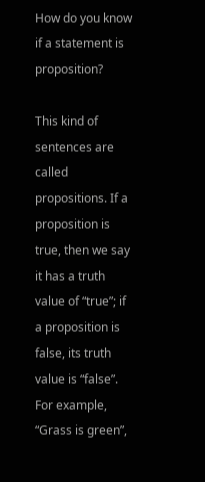How do you know if a statement is proposition?

This kind of sentences are called propositions. If a proposition is true, then we say it has a truth value of “true”; if a proposition is false, its truth value is “false”. For example, “Grass is green”,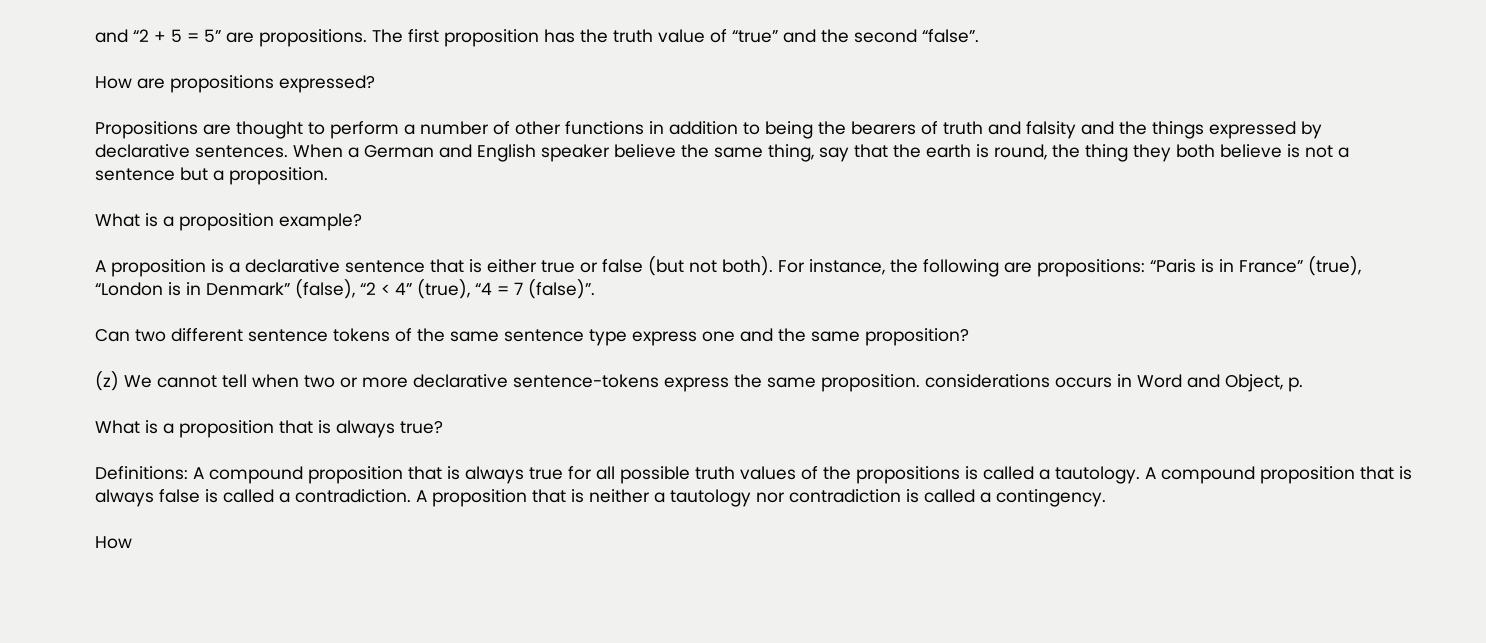and “2 + 5 = 5” are propositions. The first proposition has the truth value of “true” and the second “false”.

How are propositions expressed?

Propositions are thought to perform a number of other functions in addition to being the bearers of truth and falsity and the things expressed by declarative sentences. When a German and English speaker believe the same thing, say that the earth is round, the thing they both believe is not a sentence but a proposition.

What is a proposition example?

A proposition is a declarative sentence that is either true or false (but not both). For instance, the following are propositions: “Paris is in France” (true), “London is in Denmark” (false), “2 < 4” (true), “4 = 7 (false)”.

Can two different sentence tokens of the same sentence type express one and the same proposition?

(z) We cannot tell when two or more declarative sentence-tokens express the same proposition. considerations occurs in Word and Object, p.

What is a proposition that is always true?

Definitions: A compound proposition that is always true for all possible truth values of the propositions is called a tautology. A compound proposition that is always false is called a contradiction. A proposition that is neither a tautology nor contradiction is called a contingency.

How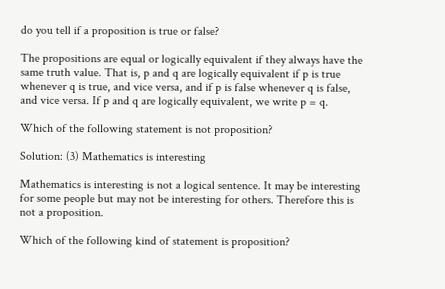do you tell if a proposition is true or false?

The propositions are equal or logically equivalent if they always have the same truth value. That is, p and q are logically equivalent if p is true whenever q is true, and vice versa, and if p is false whenever q is false, and vice versa. If p and q are logically equivalent, we write p = q.

Which of the following statement is not proposition?

Solution: (3) Mathematics is interesting

Mathematics is interesting is not a logical sentence. It may be interesting for some people but may not be interesting for others. Therefore this is not a proposition.

Which of the following kind of statement is proposition?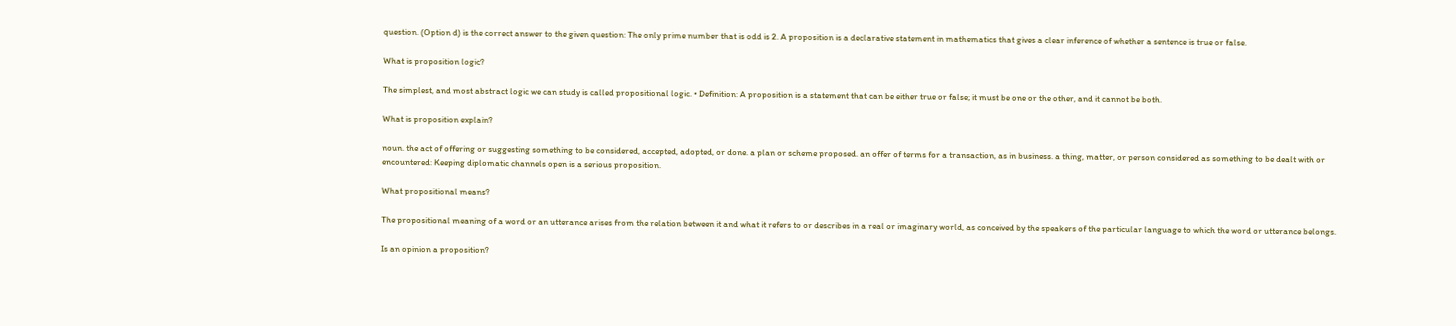question. (Option d) is the correct answer to the given question: The only prime number that is odd is 2. A proposition is a declarative statement in mathematics that gives a clear inference of whether a sentence is true or false.

What is proposition logic?

The simplest, and most abstract logic we can study is called propositional logic. • Definition: A proposition is a statement that can be either true or false; it must be one or the other, and it cannot be both.

What is proposition explain?

noun. the act of offering or suggesting something to be considered, accepted, adopted, or done. a plan or scheme proposed. an offer of terms for a transaction, as in business. a thing, matter, or person considered as something to be dealt with or encountered: Keeping diplomatic channels open is a serious proposition.

What propositional means?

The propositional meaning of a word or an utterance arises from the relation between it and what it refers to or describes in a real or imaginary world, as conceived by the speakers of the particular language to which the word or utterance belongs.

Is an opinion a proposition?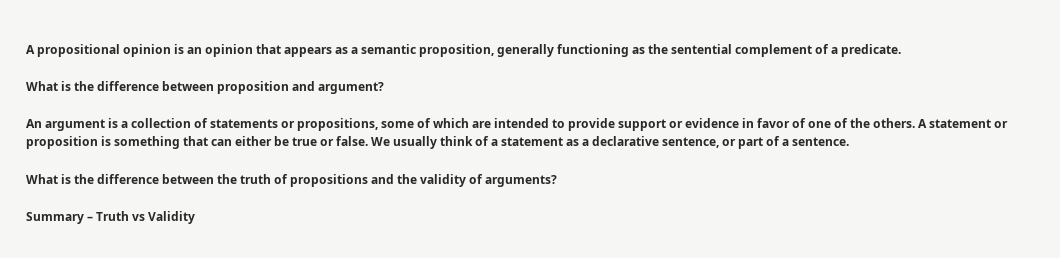A propositional opinion is an opinion that appears as a semantic proposition, generally functioning as the sentential complement of a predicate.

What is the difference between proposition and argument?

An argument is a collection of statements or propositions, some of which are intended to provide support or evidence in favor of one of the others. A statement or proposition is something that can either be true or false. We usually think of a statement as a declarative sentence, or part of a sentence.

What is the difference between the truth of propositions and the validity of arguments?

Summary – Truth vs Validity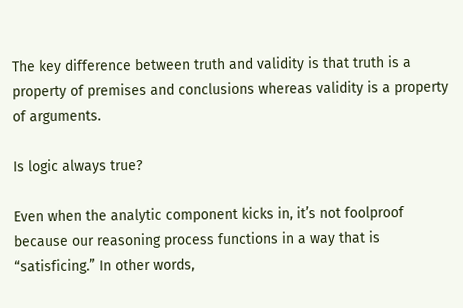The key difference between truth and validity is that truth is a property of premises and conclusions whereas validity is a property of arguments.

Is logic always true?

Even when the analytic component kicks in, it’s not foolproof because our reasoning process functions in a way that is “satisficing.” In other words,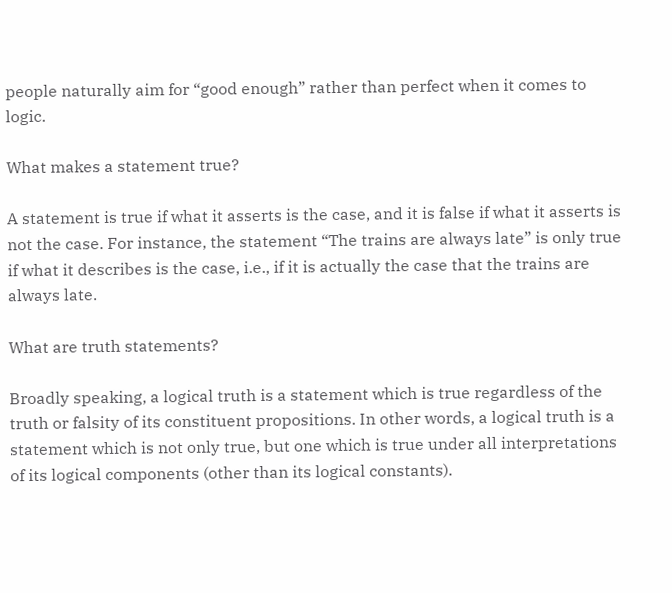people naturally aim for “good enough” rather than perfect when it comes to logic.

What makes a statement true?

A statement is true if what it asserts is the case, and it is false if what it asserts is not the case. For instance, the statement “The trains are always late” is only true if what it describes is the case, i.e., if it is actually the case that the trains are always late.

What are truth statements?

Broadly speaking, a logical truth is a statement which is true regardless of the truth or falsity of its constituent propositions. In other words, a logical truth is a statement which is not only true, but one which is true under all interpretations of its logical components (other than its logical constants).